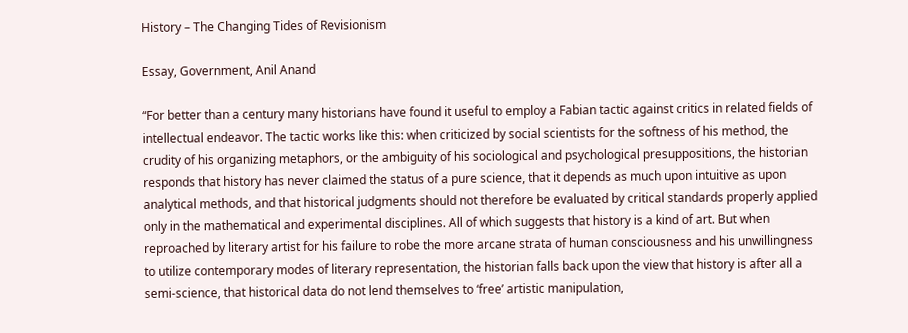History – The Changing Tides of Revisionism

Essay, Government, Anil Anand

“For better than a century many historians have found it useful to employ a Fabian tactic against critics in related fields of intellectual endeavor. The tactic works like this: when criticized by social scientists for the softness of his method, the crudity of his organizing metaphors, or the ambiguity of his sociological and psychological presuppositions, the historian responds that history has never claimed the status of a pure science, that it depends as much upon intuitive as upon analytical methods, and that historical judgments should not therefore be evaluated by critical standards properly applied only in the mathematical and experimental disciplines. All of which suggests that history is a kind of art. But when reproached by literary artist for his failure to robe the more arcane strata of human consciousness and his unwillingness to utilize contemporary modes of literary representation, the historian falls back upon the view that history is after all a semi-science, that historical data do not lend themselves to ‘free’ artistic manipulation,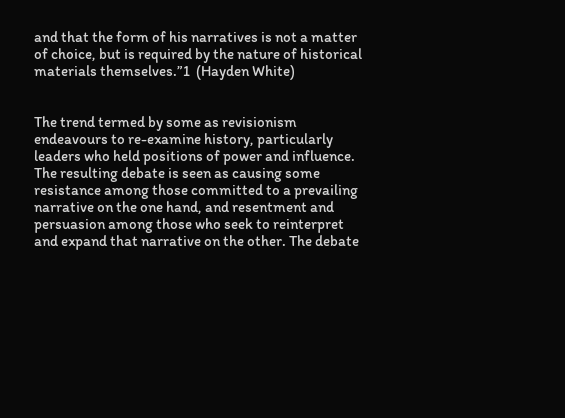and that the form of his narratives is not a matter of choice, but is required by the nature of historical materials themselves.”1  (Hayden White)


The trend termed by some as revisionism endeavours to re-examine history, particularly leaders who held positions of power and influence. The resulting debate is seen as causing some resistance among those committed to a prevailing narrative on the one hand, and resentment and persuasion among those who seek to reinterpret and expand that narrative on the other. The debate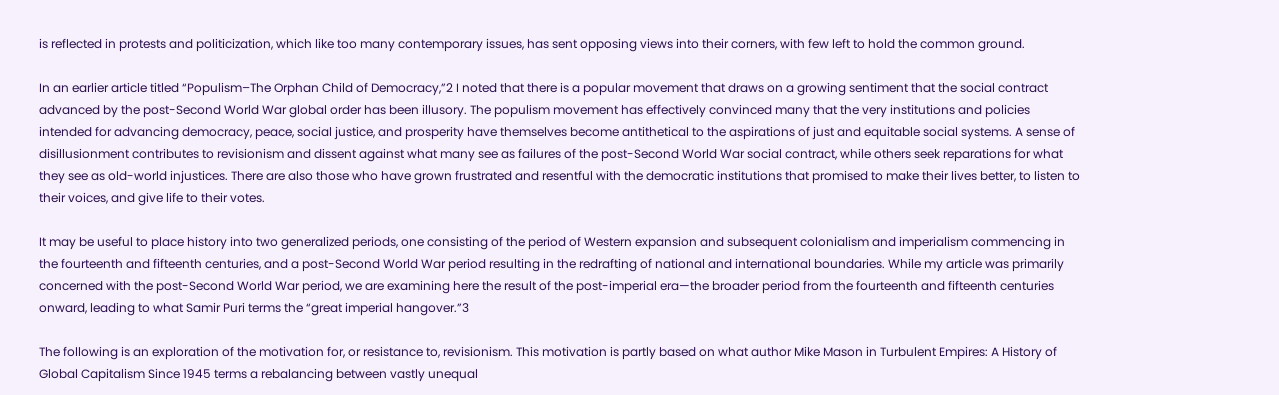is reflected in protests and politicization, which like too many contemporary issues, has sent opposing views into their corners, with few left to hold the common ground.

In an earlier article titled “Populism–The Orphan Child of Democracy,”2 I noted that there is a popular movement that draws on a growing sentiment that the social contract advanced by the post-Second World War global order has been illusory. The populism movement has effectively convinced many that the very institutions and policies intended for advancing democracy, peace, social justice, and prosperity have themselves become antithetical to the aspirations of just and equitable social systems. A sense of disillusionment contributes to revisionism and dissent against what many see as failures of the post-Second World War social contract, while others seek reparations for what they see as old-world injustices. There are also those who have grown frustrated and resentful with the democratic institutions that promised to make their lives better, to listen to their voices, and give life to their votes.

It may be useful to place history into two generalized periods, one consisting of the period of Western expansion and subsequent colonialism and imperialism commencing in the fourteenth and fifteenth centuries, and a post-Second World War period resulting in the redrafting of national and international boundaries. While my article was primarily concerned with the post-Second World War period, we are examining here the result of the post-imperial era—the broader period from the fourteenth and fifteenth centuries onward, leading to what Samir Puri terms the “great imperial hangover.”3

The following is an exploration of the motivation for, or resistance to, revisionism. This motivation is partly based on what author Mike Mason in Turbulent Empires: A History of Global Capitalism Since 1945 terms a rebalancing between vastly unequal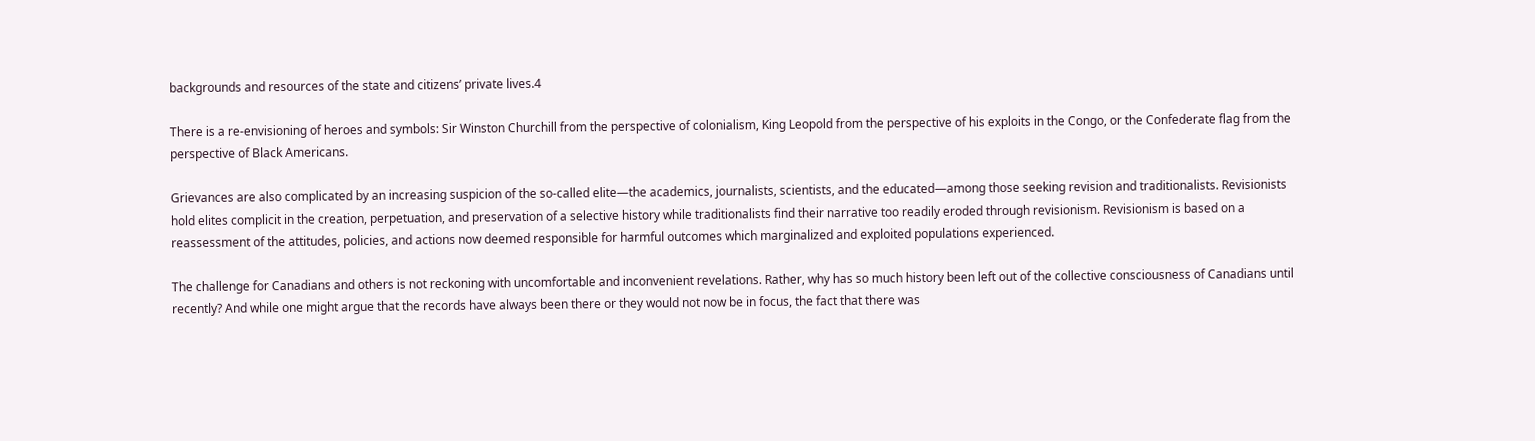backgrounds and resources of the state and citizens’ private lives.4

There is a re-envisioning of heroes and symbols: Sir Winston Churchill from the perspective of colonialism, King Leopold from the perspective of his exploits in the Congo, or the Confederate flag from the perspective of Black Americans.

Grievances are also complicated by an increasing suspicion of the so-called elite—the academics, journalists, scientists, and the educated—among those seeking revision and traditionalists. Revisionists hold elites complicit in the creation, perpetuation, and preservation of a selective history while traditionalists find their narrative too readily eroded through revisionism. Revisionism is based on a reassessment of the attitudes, policies, and actions now deemed responsible for harmful outcomes which marginalized and exploited populations experienced.

The challenge for Canadians and others is not reckoning with uncomfortable and inconvenient revelations. Rather, why has so much history been left out of the collective consciousness of Canadians until recently? And while one might argue that the records have always been there or they would not now be in focus, the fact that there was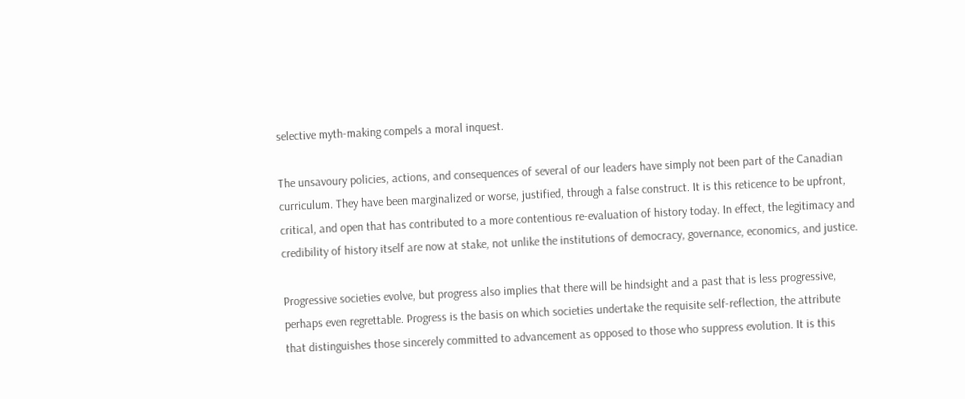selective myth-making compels a moral inquest.

The unsavoury policies, actions, and consequences of several of our leaders have simply not been part of the Canadian curriculum. They have been marginalized or worse, justified, through a false construct. It is this reticence to be upfront, critical, and open that has contributed to a more contentious re-evaluation of history today. In effect, the legitimacy and credibility of history itself are now at stake, not unlike the institutions of democracy, governance, economics, and justice.

Progressive societies evolve, but progress also implies that there will be hindsight and a past that is less progressive, perhaps even regrettable. Progress is the basis on which societies undertake the requisite self-reflection, the attribute that distinguishes those sincerely committed to advancement as opposed to those who suppress evolution. It is this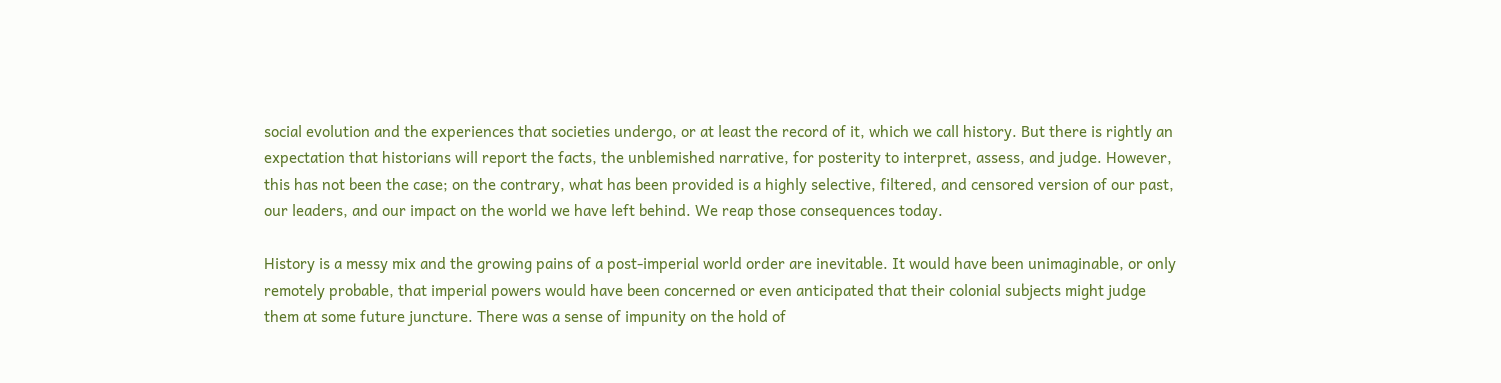social evolution and the experiences that societies undergo, or at least the record of it, which we call history. But there is rightly an expectation that historians will report the facts, the unblemished narrative, for posterity to interpret, assess, and judge. However, this has not been the case; on the contrary, what has been provided is a highly selective, filtered, and censored version of our past, our leaders, and our impact on the world we have left behind. We reap those consequences today.

History is a messy mix and the growing pains of a post-imperial world order are inevitable. It would have been unimaginable, or only remotely probable, that imperial powers would have been concerned or even anticipated that their colonial subjects might judge them at some future juncture. There was a sense of impunity on the hold of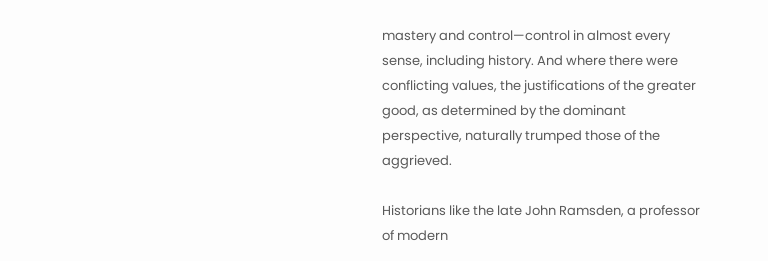mastery and control—control in almost every sense, including history. And where there were conflicting values, the justifications of the greater good, as determined by the dominant perspective, naturally trumped those of the aggrieved.

Historians like the late John Ramsden, a professor of modern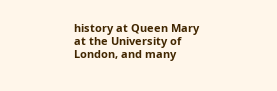history at Queen Mary at the University of London, and many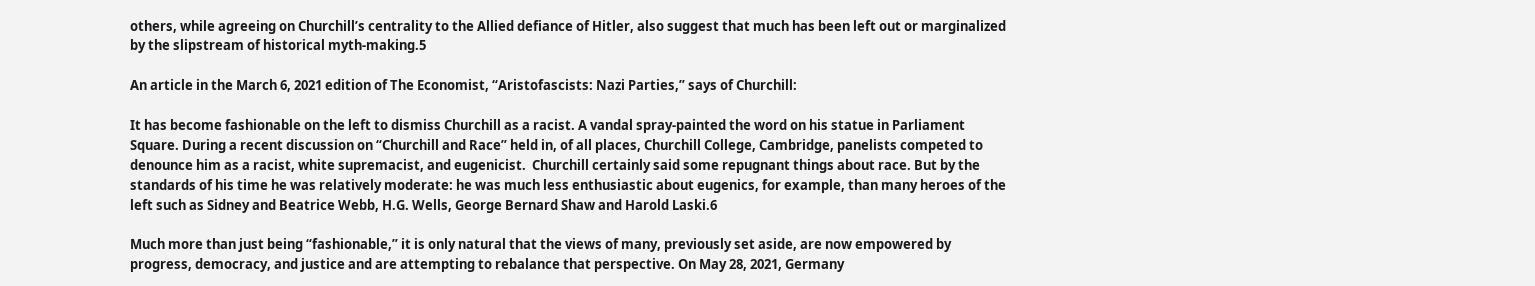others, while agreeing on Churchill’s centrality to the Allied defiance of Hitler, also suggest that much has been left out or marginalized by the slipstream of historical myth-making.5

An article in the March 6, 2021 edition of The Economist, “Aristofascists: Nazi Parties,” says of Churchill:

It has become fashionable on the left to dismiss Churchill as a racist. A vandal spray-painted the word on his statue in Parliament Square. During a recent discussion on “Churchill and Race” held in, of all places, Churchill College, Cambridge, panelists competed to denounce him as a racist, white supremacist, and eugenicist.  Churchill certainly said some repugnant things about race. But by the standards of his time he was relatively moderate: he was much less enthusiastic about eugenics, for example, than many heroes of the left such as Sidney and Beatrice Webb, H.G. Wells, George Bernard Shaw and Harold Laski.6

Much more than just being “fashionable,” it is only natural that the views of many, previously set aside, are now empowered by progress, democracy, and justice and are attempting to rebalance that perspective. On May 28, 2021, Germany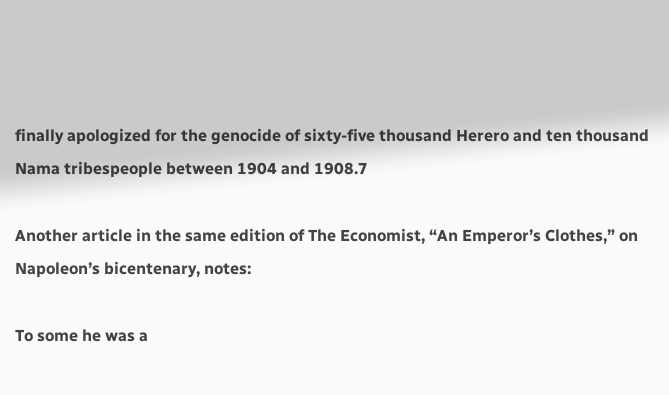finally apologized for the genocide of sixty-five thousand Herero and ten thousand Nama tribespeople between 1904 and 1908.7

Another article in the same edition of The Economist, “An Emperor’s Clothes,” on Napoleon’s bicentenary, notes:

To some he was a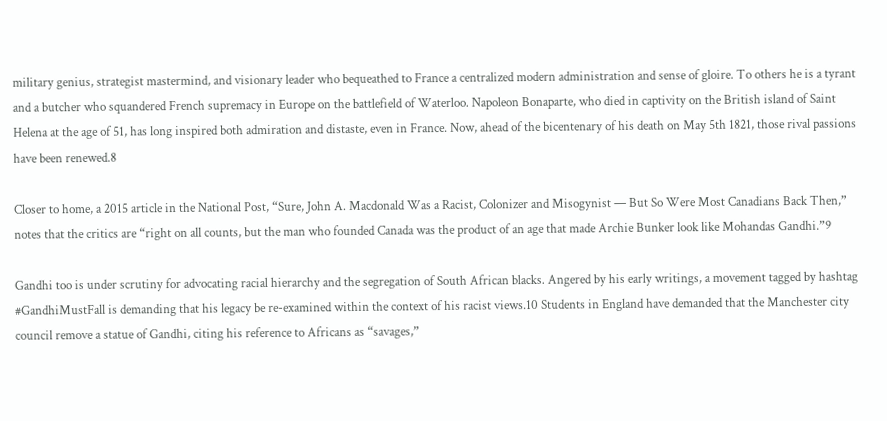military genius, strategist mastermind, and visionary leader who bequeathed to France a centralized modern administration and sense of gloire. To others he is a tyrant and a butcher who squandered French supremacy in Europe on the battlefield of Waterloo. Napoleon Bonaparte, who died in captivity on the British island of Saint Helena at the age of 51, has long inspired both admiration and distaste, even in France. Now, ahead of the bicentenary of his death on May 5th 1821, those rival passions have been renewed.8

Closer to home, a 2015 article in the National Post, “Sure, John A. Macdonald Was a Racist, Colonizer and Misogynist — But So Were Most Canadians Back Then,” notes that the critics are “right on all counts, but the man who founded Canada was the product of an age that made Archie Bunker look like Mohandas Gandhi.”9

Gandhi too is under scrutiny for advocating racial hierarchy and the segregation of South African blacks. Angered by his early writings, a movement tagged by hashtag #GandhiMustFall is demanding that his legacy be re-examined within the context of his racist views.10 Students in England have demanded that the Manchester city council remove a statue of Gandhi, citing his reference to Africans as “savages,”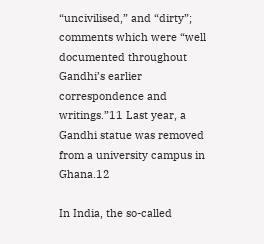“uncivilised,” and “dirty”; comments which were “well documented throughout Gandhi’s earlier correspondence and writings.”11 Last year, a Gandhi statue was removed from a university campus in Ghana.12

In India, the so-called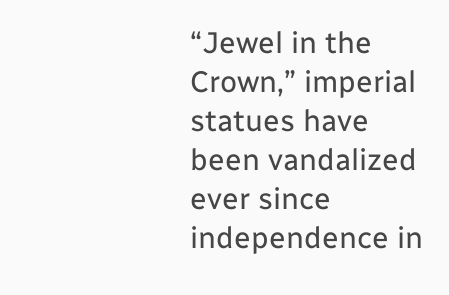“Jewel in the Crown,” imperial statues have been vandalized ever since independence in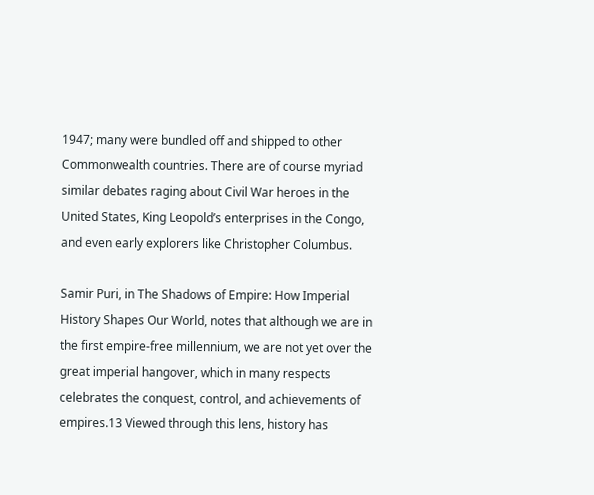1947; many were bundled off and shipped to other Commonwealth countries. There are of course myriad similar debates raging about Civil War heroes in the United States, King Leopold’s enterprises in the Congo, and even early explorers like Christopher Columbus.

Samir Puri, in The Shadows of Empire: How Imperial History Shapes Our World, notes that although we are in the first empire-free millennium, we are not yet over the great imperial hangover, which in many respects celebrates the conquest, control, and achievements of empires.13 Viewed through this lens, history has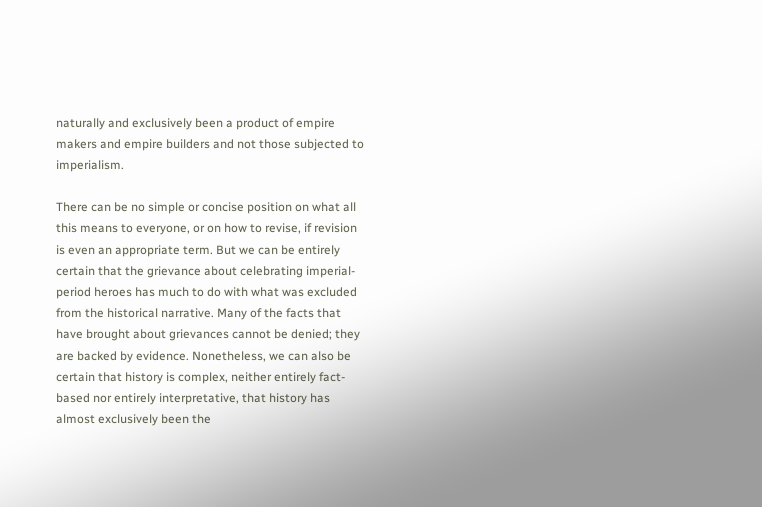naturally and exclusively been a product of empire makers and empire builders and not those subjected to imperialism.

There can be no simple or concise position on what all this means to everyone, or on how to revise, if revision is even an appropriate term. But we can be entirely certain that the grievance about celebrating imperial-period heroes has much to do with what was excluded from the historical narrative. Many of the facts that have brought about grievances cannot be denied; they are backed by evidence. Nonetheless, we can also be certain that history is complex, neither entirely fact-based nor entirely interpretative, that history has almost exclusively been the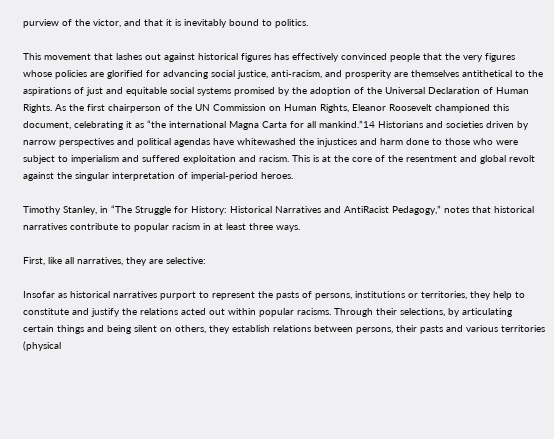purview of the victor, and that it is inevitably bound to politics.

This movement that lashes out against historical figures has effectively convinced people that the very figures whose policies are glorified for advancing social justice, anti-racism, and prosperity are themselves antithetical to the aspirations of just and equitable social systems promised by the adoption of the Universal Declaration of Human Rights. As the first chairperson of the UN Commission on Human Rights, Eleanor Roosevelt championed this document, celebrating it as “the international Magna Carta for all mankind.”14 Historians and societies driven by narrow perspectives and political agendas have whitewashed the injustices and harm done to those who were subject to imperialism and suffered exploitation and racism. This is at the core of the resentment and global revolt against the singular interpretation of imperial-period heroes.

Timothy Stanley, in “The Struggle for History: Historical Narratives and AntiRacist Pedagogy,” notes that historical narratives contribute to popular racism in at least three ways.

First, like all narratives, they are selective:

Insofar as historical narratives purport to represent the pasts of persons, institutions or territories, they help to constitute and justify the relations acted out within popular racisms. Through their selections, by articulating certain things and being silent on others, they establish relations between persons, their pasts and various territories (physical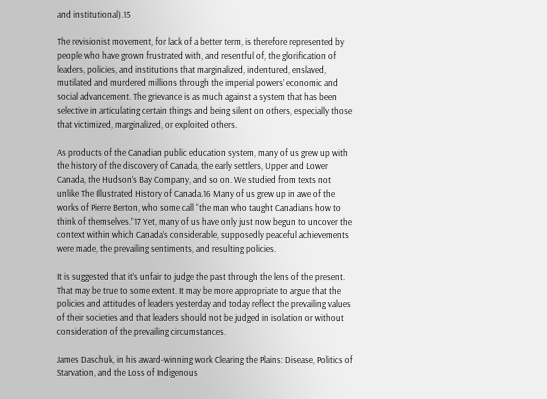and institutional).15

The revisionist movement, for lack of a better term, is therefore represented by people who have grown frustrated with, and resentful of, the glorification of leaders, policies, and institutions that marginalized, indentured, enslaved, mutilated and murdered millions through the imperial powers’ economic and social advancement. The grievance is as much against a system that has been selective in articulating certain things and being silent on others, especially those that victimized, marginalized, or exploited others.

As products of the Canadian public education system, many of us grew up with the history of the discovery of Canada, the early settlers, Upper and Lower Canada, the Hudson’s Bay Company, and so on. We studied from texts not unlike The Illustrated History of Canada.16 Many of us grew up in awe of the works of Pierre Berton, who some call “the man who taught Canadians how to think of themselves.”17 Yet, many of us have only just now begun to uncover the context within which Canada’s considerable, supposedly peaceful achievements were made, the prevailing sentiments, and resulting policies.

It is suggested that it’s unfair to judge the past through the lens of the present. That may be true to some extent. It may be more appropriate to argue that the policies and attitudes of leaders yesterday and today reflect the prevailing values of their societies and that leaders should not be judged in isolation or without consideration of the prevailing circumstances.

James Daschuk, in his award-winning work Clearing the Plains: Disease, Politics of Starvation, and the Loss of Indigenous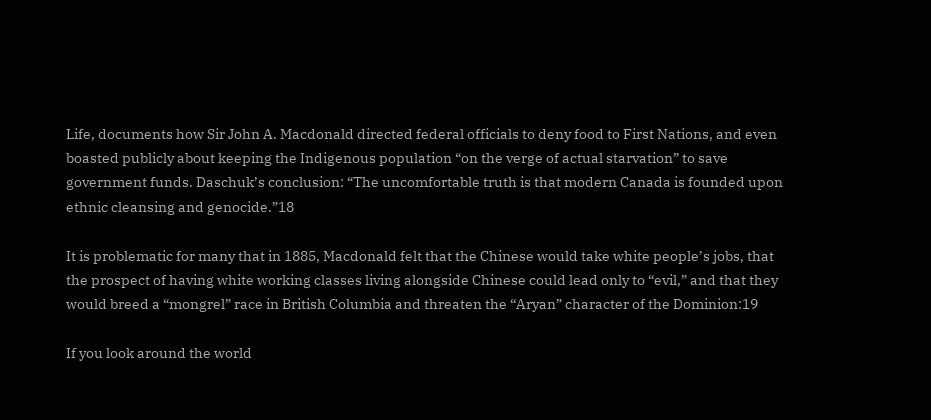Life, documents how Sir John A. Macdonald directed federal officials to deny food to First Nations, and even boasted publicly about keeping the Indigenous population “on the verge of actual starvation” to save government funds. Daschuk’s conclusion: “The uncomfortable truth is that modern Canada is founded upon ethnic cleansing and genocide.”18

It is problematic for many that in 1885, Macdonald felt that the Chinese would take white people’s jobs, that the prospect of having white working classes living alongside Chinese could lead only to “evil,” and that they would breed a “mongrel” race in British Columbia and threaten the “Aryan” character of the Dominion:19

If you look around the world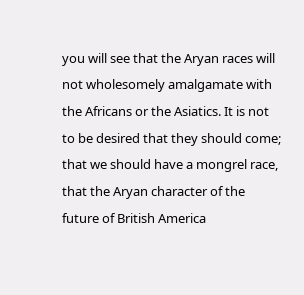you will see that the Aryan races will not wholesomely amalgamate with the Africans or the Asiatics. It is not to be desired that they should come; that we should have a mongrel race, that the Aryan character of the future of British America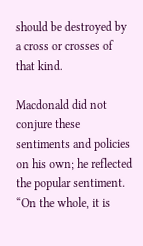should be destroyed by a cross or crosses of that kind.

Macdonald did not conjure these sentiments and policies on his own; he reflected the popular sentiment. “On the whole, it is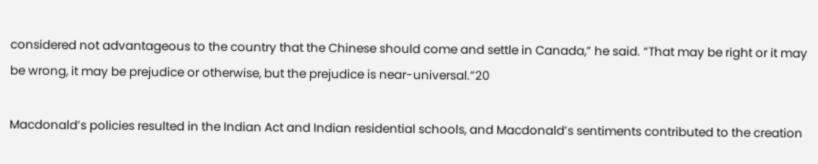considered not advantageous to the country that the Chinese should come and settle in Canada,” he said. “That may be right or it may be wrong, it may be prejudice or otherwise, but the prejudice is near-universal.”20

Macdonald’s policies resulted in the Indian Act and Indian residential schools, and Macdonald’s sentiments contributed to the creation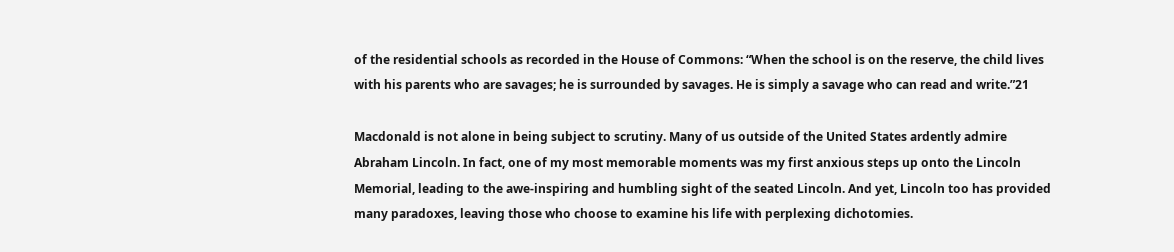of the residential schools as recorded in the House of Commons: “When the school is on the reserve, the child lives with his parents who are savages; he is surrounded by savages. He is simply a savage who can read and write.”21

Macdonald is not alone in being subject to scrutiny. Many of us outside of the United States ardently admire Abraham Lincoln. In fact, one of my most memorable moments was my first anxious steps up onto the Lincoln Memorial, leading to the awe-inspiring and humbling sight of the seated Lincoln. And yet, Lincoln too has provided many paradoxes, leaving those who choose to examine his life with perplexing dichotomies.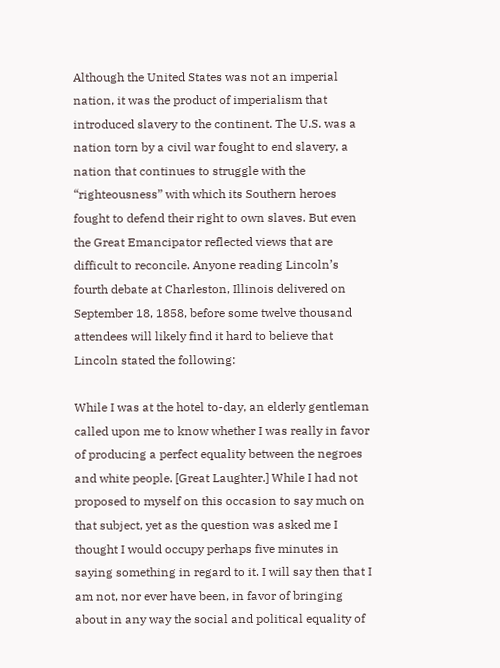Although the United States was not an imperial nation, it was the product of imperialism that introduced slavery to the continent. The U.S. was a nation torn by a civil war fought to end slavery, a nation that continues to struggle with the “righteousness” with which its Southern heroes fought to defend their right to own slaves. But even the Great Emancipator reflected views that are difficult to reconcile. Anyone reading Lincoln’s fourth debate at Charleston, Illinois delivered on September 18, 1858, before some twelve thousand attendees will likely find it hard to believe that Lincoln stated the following:

While I was at the hotel to-day, an elderly gentleman called upon me to know whether I was really in favor of producing a perfect equality between the negroes and white people. [Great Laughter.] While I had not proposed to myself on this occasion to say much on that subject, yet as the question was asked me I thought I would occupy perhaps five minutes in saying something in regard to it. I will say then that I am not, nor ever have been, in favor of bringing about in any way the social and political equality of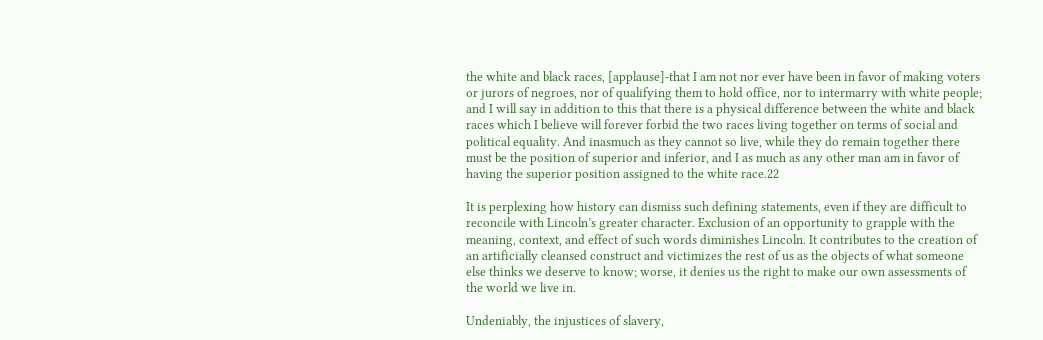the white and black races, [applause]-that I am not nor ever have been in favor of making voters or jurors of negroes, nor of qualifying them to hold office, nor to intermarry with white people; and I will say in addition to this that there is a physical difference between the white and black races which I believe will forever forbid the two races living together on terms of social and political equality. And inasmuch as they cannot so live, while they do remain together there must be the position of superior and inferior, and I as much as any other man am in favor of having the superior position assigned to the white race.22

It is perplexing how history can dismiss such defining statements, even if they are difficult to reconcile with Lincoln’s greater character. Exclusion of an opportunity to grapple with the meaning, context, and effect of such words diminishes Lincoln. It contributes to the creation of an artificially cleansed construct and victimizes the rest of us as the objects of what someone else thinks we deserve to know; worse, it denies us the right to make our own assessments of the world we live in.

Undeniably, the injustices of slavery,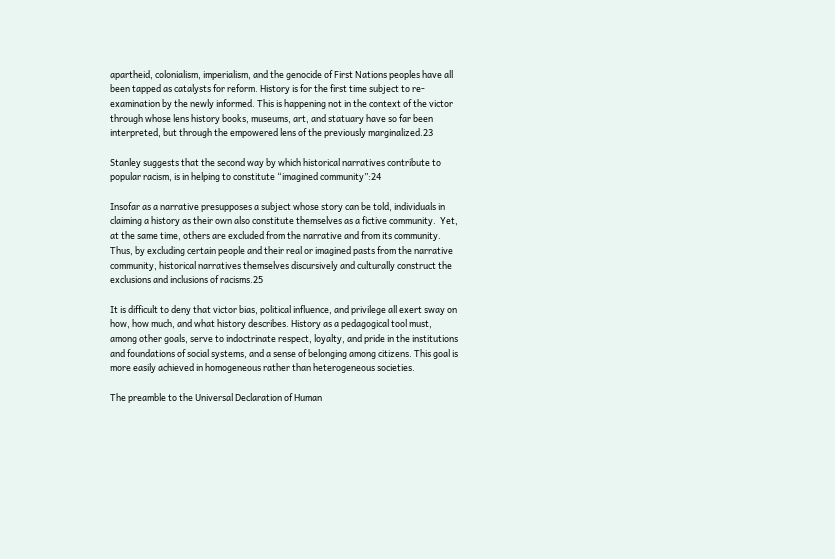apartheid, colonialism, imperialism, and the genocide of First Nations peoples have all been tapped as catalysts for reform. History is for the first time subject to re-examination by the newly informed. This is happening not in the context of the victor through whose lens history books, museums, art, and statuary have so far been interpreted, but through the empowered lens of the previously marginalized.23

Stanley suggests that the second way by which historical narratives contribute to popular racism, is in helping to constitute “imagined community”:24

Insofar as a narrative presupposes a subject whose story can be told, individuals in claiming a history as their own also constitute themselves as a fictive community.  Yet, at the same time, others are excluded from the narrative and from its community.  Thus, by excluding certain people and their real or imagined pasts from the narrative community, historical narratives themselves discursively and culturally construct the exclusions and inclusions of racisms.25

It is difficult to deny that victor bias, political influence, and privilege all exert sway on how, how much, and what history describes. History as a pedagogical tool must, among other goals, serve to indoctrinate respect, loyalty, and pride in the institutions and foundations of social systems, and a sense of belonging among citizens. This goal is more easily achieved in homogeneous rather than heterogeneous societies.

The preamble to the Universal Declaration of Human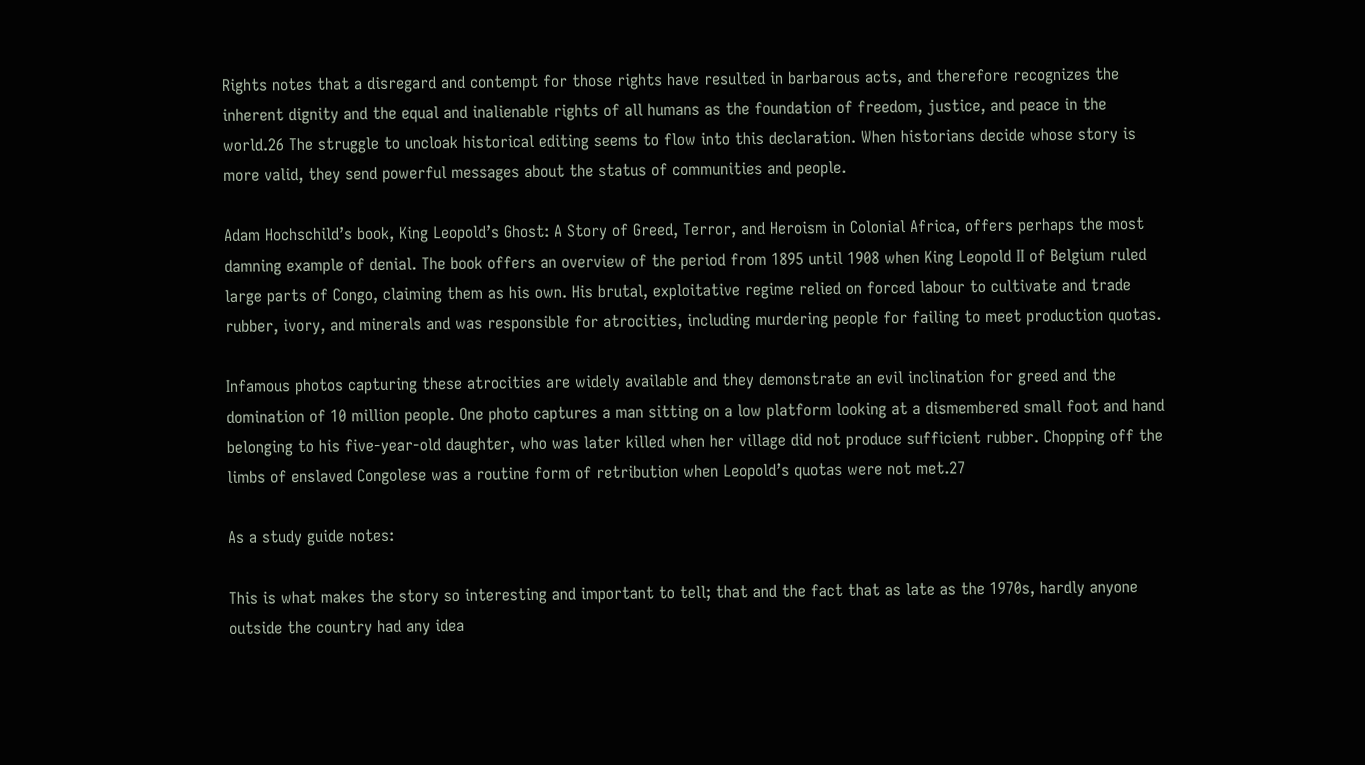Rights notes that a disregard and contempt for those rights have resulted in barbarous acts, and therefore recognizes the inherent dignity and the equal and inalienable rights of all humans as the foundation of freedom, justice, and peace in the world.26 The struggle to uncloak historical editing seems to flow into this declaration. When historians decide whose story is more valid, they send powerful messages about the status of communities and people.

Adam Hochschild’s book, King Leopold’s Ghost: A Story of Greed, Terror, and Heroism in Colonial Africa, offers perhaps the most damning example of denial. The book offers an overview of the period from 1895 until 1908 when King Leopold II of Belgium ruled large parts of Congo, claiming them as his own. His brutal, exploitative regime relied on forced labour to cultivate and trade rubber, ivory, and minerals and was responsible for atrocities, including murdering people for failing to meet production quotas.

Infamous photos capturing these atrocities are widely available and they demonstrate an evil inclination for greed and the domination of 10 million people. One photo captures a man sitting on a low platform looking at a dismembered small foot and hand belonging to his five-year-old daughter, who was later killed when her village did not produce sufficient rubber. Chopping off the limbs of enslaved Congolese was a routine form of retribution when Leopold’s quotas were not met.27

As a study guide notes:

This is what makes the story so interesting and important to tell; that and the fact that as late as the 1970s, hardly anyone outside the country had any idea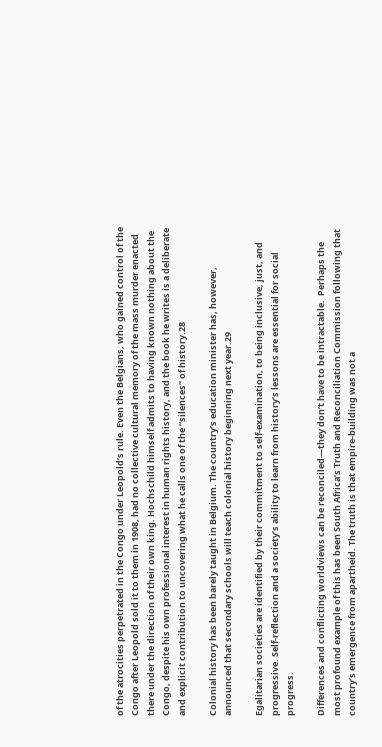of the atrocities perpetrated in the Congo under Leopold’s rule. Even the Belgians, who gained control of the Congo after Leopold sold it to them in 1908, had no collective cultural memory of the mass murder enacted there under the direction of their own king. Hochschild himself admits to having known nothing about the Congo, despite his own professional interest in human rights history, and the book he writes is a deliberate and explicit contribution to uncovering what he calls one of the “silences” of history.28

Colonial history has been barely taught in Belgium. The country’s education minister has, however, announced that secondary schools will teach colonial history beginning next year.29

Egalitarian societies are identified by their commitment to self-examination, to being inclusive, just, and progressive. Self-reflection and a society’s ability to learn from history’s lessons are essential for social progress.

Differences and conflicting worldviews can be reconciled—they don’t have to be intractable.  Perhaps the most profound example of this has been South Africa’s Truth and Reconciliation Commission following that country’s emergence from apartheid. The truth is that empire-building was not a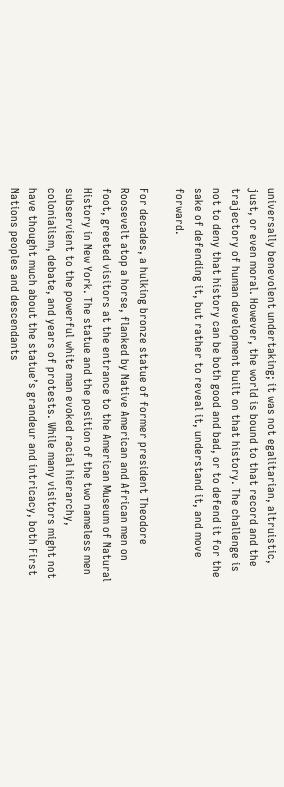universally benevolent undertaking; it was not egalitarian, altruistic, just, or even moral. However, the world is bound to that record and the trajectory of human development built on that history. The challenge is not to deny that history can be both good and bad, or to defend it for the sake of defending it, but rather to reveal it, understand it, and move forward.

For decades, a hulking bronze statue of former president Theodore Roosevelt atop a horse, flanked by Native American and African men on foot, greeted visitors at the entrance to the American Museum of Natural History in New York. The statue and the position of the two nameless men subservient to the powerful white man evoked racial hierarchy, colonialism, debate, and years of protests. While many visitors might not have thought much about the statue’s grandeur and intricacy, both First Nations peoples and descendants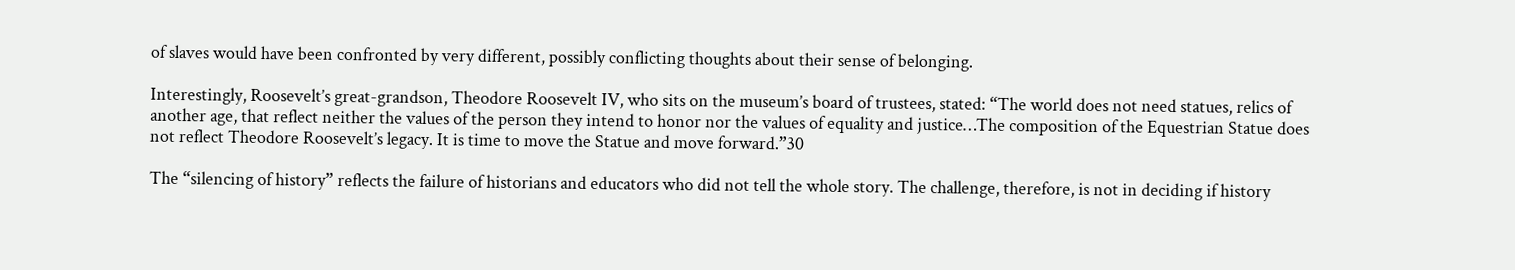of slaves would have been confronted by very different, possibly conflicting thoughts about their sense of belonging.

Interestingly, Roosevelt’s great-grandson, Theodore Roosevelt IV, who sits on the museum’s board of trustees, stated: “The world does not need statues, relics of another age, that reflect neither the values of the person they intend to honor nor the values of equality and justice…The composition of the Equestrian Statue does not reflect Theodore Roosevelt’s legacy. It is time to move the Statue and move forward.”30

The “silencing of history” reflects the failure of historians and educators who did not tell the whole story. The challenge, therefore, is not in deciding if history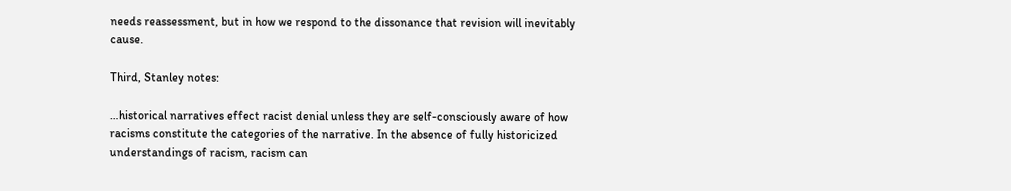needs reassessment, but in how we respond to the dissonance that revision will inevitably cause.

Third, Stanley notes:

…historical narratives effect racist denial unless they are self-consciously aware of how racisms constitute the categories of the narrative. In the absence of fully historicized understandings of racism, racism can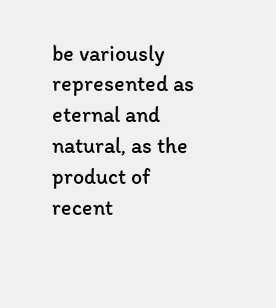be variously represented as eternal and natural, as the product of recent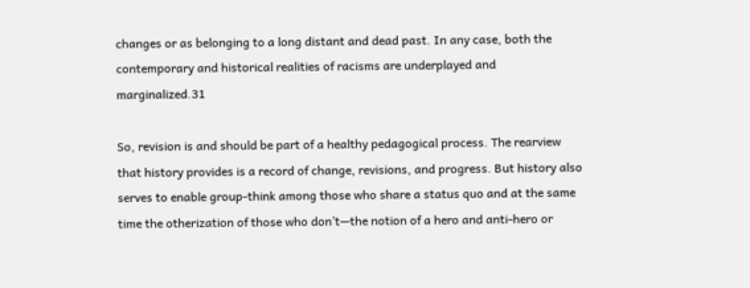changes or as belonging to a long distant and dead past. In any case, both the contemporary and historical realities of racisms are underplayed and marginalized.31

So, revision is and should be part of a healthy pedagogical process. The rearview that history provides is a record of change, revisions, and progress. But history also serves to enable group-think among those who share a status quo and at the same time the otherization of those who don’t—the notion of a hero and anti-hero or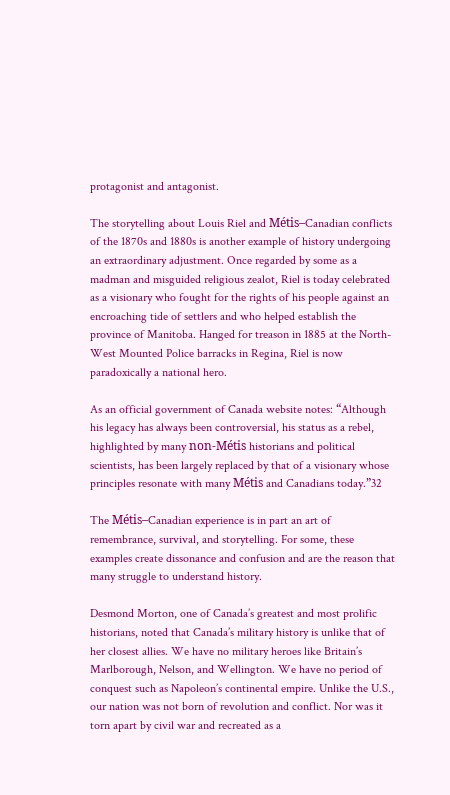protagonist and antagonist.

The storytelling about Louis Riel and Métis–Canadian conflicts of the 1870s and 1880s is another example of history undergoing an extraordinary adjustment. Once regarded by some as a madman and misguided religious zealot, Riel is today celebrated as a visionary who fought for the rights of his people against an encroaching tide of settlers and who helped establish the province of Manitoba. Hanged for treason in 1885 at the North-West Mounted Police barracks in Regina, Riel is now paradoxically a national hero.

As an official government of Canada website notes: “Although his legacy has always been controversial, his status as a rebel, highlighted by many non-Métis historians and political scientists, has been largely replaced by that of a visionary whose principles resonate with many Métis and Canadians today.”32

The Métis–Canadian experience is in part an art of remembrance, survival, and storytelling. For some, these examples create dissonance and confusion and are the reason that many struggle to understand history.

Desmond Morton, one of Canada’s greatest and most prolific historians, noted that Canada’s military history is unlike that of her closest allies. We have no military heroes like Britain’s Marlborough, Nelson, and Wellington. We have no period of conquest such as Napoleon’s continental empire. Unlike the U.S., our nation was not born of revolution and conflict. Nor was it torn apart by civil war and recreated as a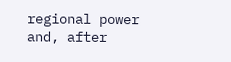regional power and, after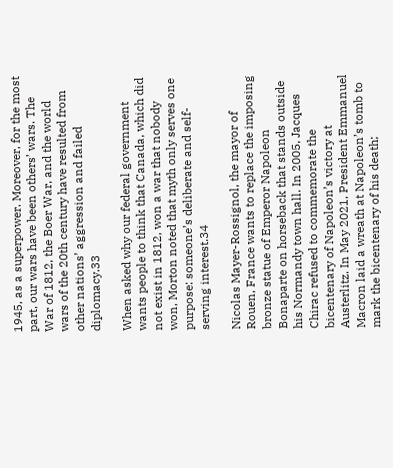1945, as a superpower. Moreover, for the most part, our wars have been others’ wars. The War of 1812, the Boer War, and the world wars of the 20th century have resulted from other nations’ aggression and failed diplomacy.33

When asked why our federal government wants people to think that Canada, which did not exist in 1812, won a war that nobody won, Morton noted that myth only serves one purpose: someone’s deliberate and self-serving interest.34

Nicolas Mayer-Rossignol, the mayor of Rouen, France wants to replace the imposing bronze statue of Emperor Napoleon Bonaparte on horseback that stands outside his Normandy town hall. In 2005, Jacques Chirac refused to commemorate the bicentenary of Napoleon’s victory at Austerlitz. In May 2021, President Emmanuel Macron laid a wreath at Napoleon’s tomb to mark the bicentenary of his death;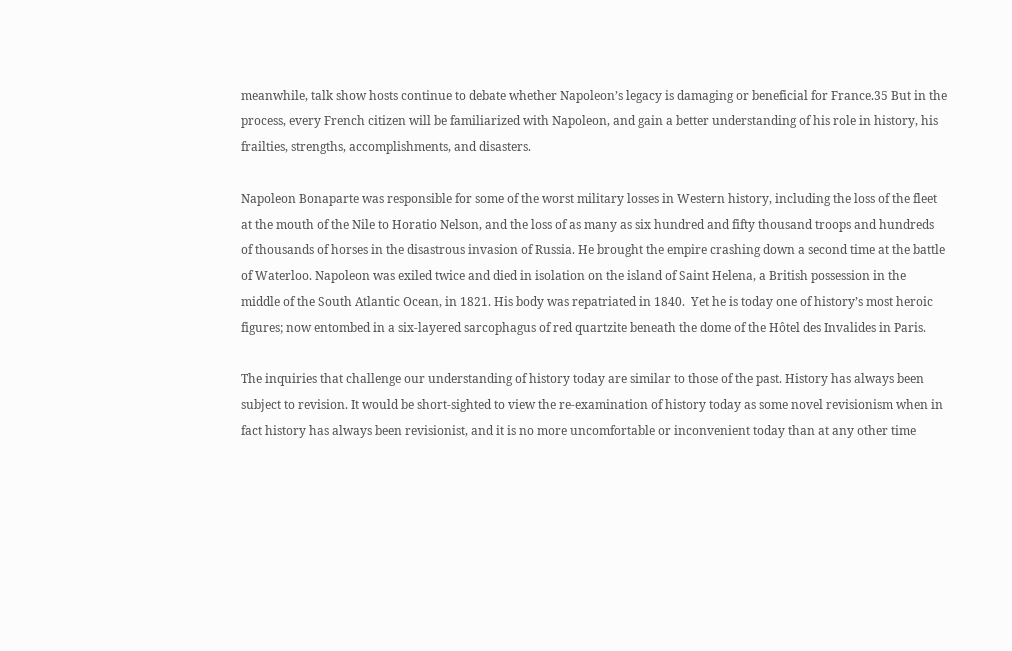meanwhile, talk show hosts continue to debate whether Napoleon’s legacy is damaging or beneficial for France.35 But in the process, every French citizen will be familiarized with Napoleon, and gain a better understanding of his role in history, his frailties, strengths, accomplishments, and disasters.

Napoleon Bonaparte was responsible for some of the worst military losses in Western history, including the loss of the fleet at the mouth of the Nile to Horatio Nelson, and the loss of as many as six hundred and fifty thousand troops and hundreds of thousands of horses in the disastrous invasion of Russia. He brought the empire crashing down a second time at the battle of Waterloo. Napoleon was exiled twice and died in isolation on the island of Saint Helena, a British possession in the middle of the South Atlantic Ocean, in 1821. His body was repatriated in 1840.  Yet he is today one of history’s most heroic figures; now entombed in a six-layered sarcophagus of red quartzite beneath the dome of the Hôtel des Invalides in Paris.

The inquiries that challenge our understanding of history today are similar to those of the past. History has always been subject to revision. It would be short-sighted to view the re-examination of history today as some novel revisionism when in fact history has always been revisionist, and it is no more uncomfortable or inconvenient today than at any other time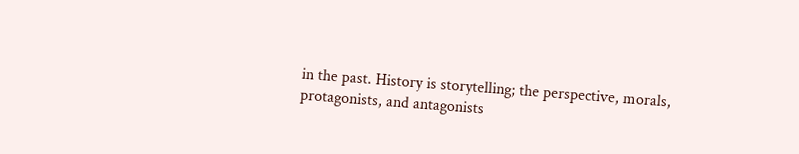in the past. History is storytelling; the perspective, morals, protagonists, and antagonists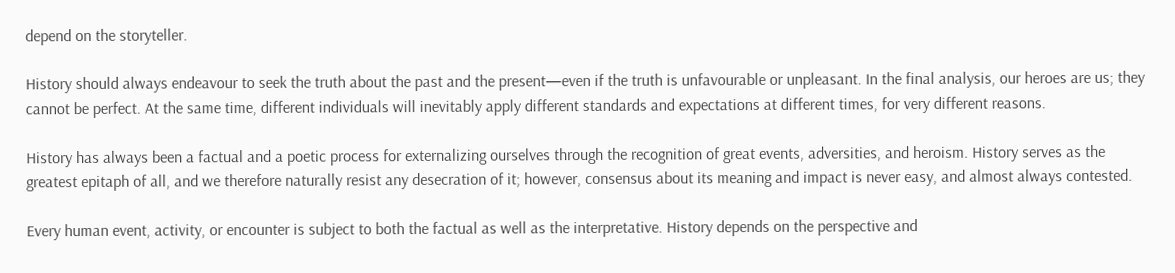depend on the storyteller.

History should always endeavour to seek the truth about the past and the present—even if the truth is unfavourable or unpleasant. In the final analysis, our heroes are us; they cannot be perfect. At the same time, different individuals will inevitably apply different standards and expectations at different times, for very different reasons.

History has always been a factual and a poetic process for externalizing ourselves through the recognition of great events, adversities, and heroism. History serves as the greatest epitaph of all, and we therefore naturally resist any desecration of it; however, consensus about its meaning and impact is never easy, and almost always contested.

Every human event, activity, or encounter is subject to both the factual as well as the interpretative. History depends on the perspective and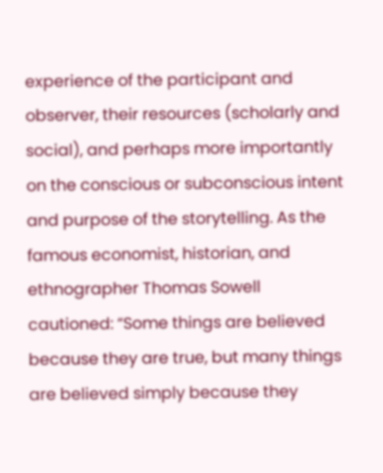experience of the participant and observer, their resources (scholarly and social), and perhaps more importantly on the conscious or subconscious intent and purpose of the storytelling. As the famous economist, historian, and ethnographer Thomas Sowell cautioned: “Some things are believed because they are true, but many things are believed simply because they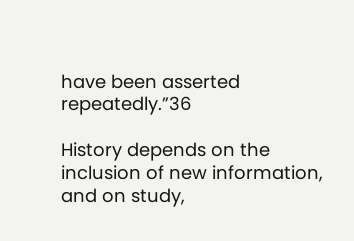have been asserted repeatedly.”36

History depends on the inclusion of new information, and on study,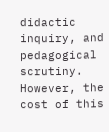didactic inquiry, and pedagogical scrutiny. However, the cost of this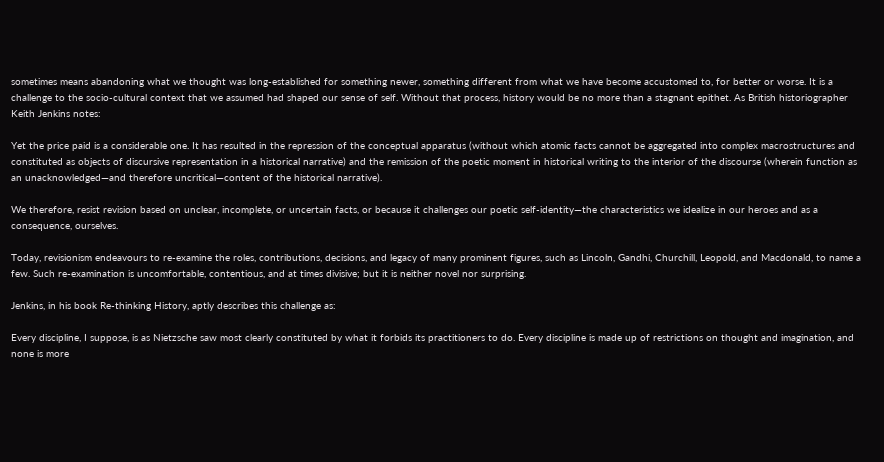sometimes means abandoning what we thought was long-established for something newer, something different from what we have become accustomed to, for better or worse. It is a challenge to the socio-cultural context that we assumed had shaped our sense of self. Without that process, history would be no more than a stagnant epithet. As British historiographer Keith Jenkins notes:

Yet the price paid is a considerable one. It has resulted in the repression of the conceptual apparatus (without which atomic facts cannot be aggregated into complex macrostructures and constituted as objects of discursive representation in a historical narrative) and the remission of the poetic moment in historical writing to the interior of the discourse (wherein function as an unacknowledged—and therefore uncritical—content of the historical narrative).

We therefore, resist revision based on unclear, incomplete, or uncertain facts, or because it challenges our poetic self-identity—the characteristics we idealize in our heroes and as a consequence, ourselves.

Today, revisionism endeavours to re-examine the roles, contributions, decisions, and legacy of many prominent figures, such as Lincoln, Gandhi, Churchill, Leopold, and Macdonald, to name a few. Such re-examination is uncomfortable, contentious, and at times divisive; but it is neither novel nor surprising.

Jenkins, in his book Re-thinking History, aptly describes this challenge as:

Every discipline, I suppose, is as Nietzsche saw most clearly constituted by what it forbids its practitioners to do. Every discipline is made up of restrictions on thought and imagination, and none is more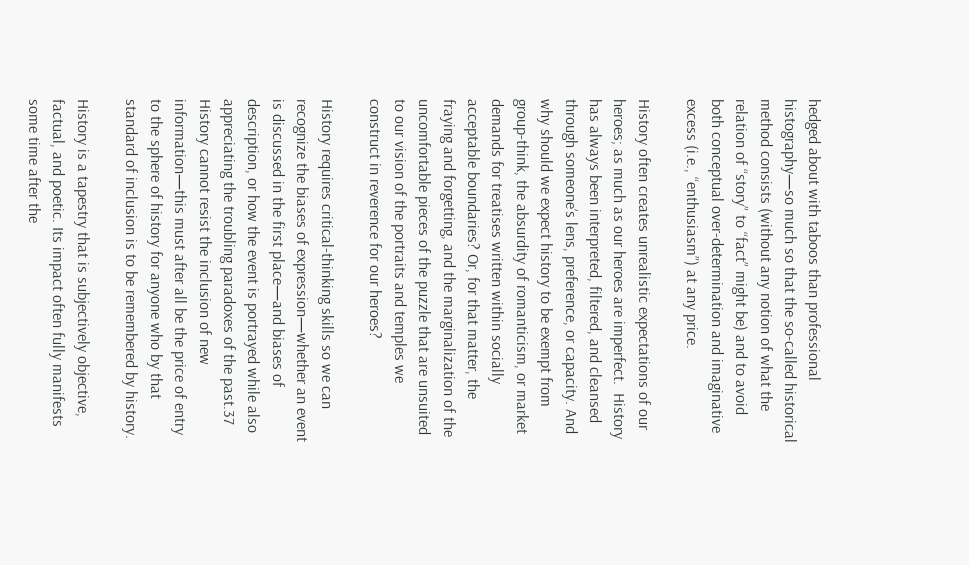hedged about with taboos than professional histography—so much so that the so-called historical method consists (without any notion of what the relation of “story” to “fact” might be) and to avoid both conceptual over-determination and imaginative excess (i.e., “enthusiasm”) at any price.

History often creates unrealistic expectations of our heroes; as much as our heroes are imperfect.  History has always been interpreted, filtered, and cleansed through someone’s lens, preference, or capacity. And why should we expect history to be exempt from group-think, the absurdity of romanticism, or market demands for treatises written within socially acceptable boundaries? Or, for that matter, the fraying and forgetting, and the marginalization of the uncomfortable pieces of the puzzle that are unsuited to our vision of the portraits and temples we construct in reverence for our heroes?

History requires critical-thinking skills so we can recognize the biases of expression—whether an event is discussed in the first place—and biases of description, or how the event is portrayed while also appreciating the troubling paradoxes of the past.37 History cannot resist the inclusion of new information—this must after all be the price of entry to the sphere of history for anyone who by that standard of inclusion is to be remembered by history.

History is a tapestry that is subjectively objective, factual, and poetic. Its impact often fully manifests some time after the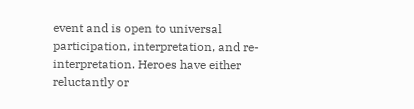event and is open to universal participation, interpretation, and re-interpretation. Heroes have either reluctantly or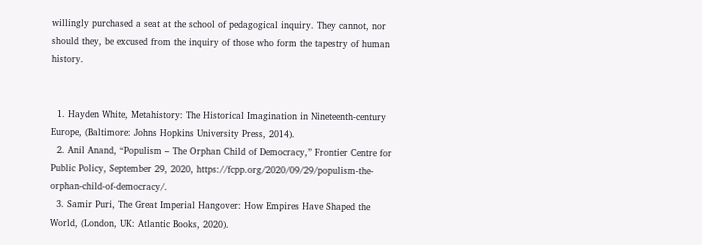willingly purchased a seat at the school of pedagogical inquiry. They cannot, nor should they, be excused from the inquiry of those who form the tapestry of human history.


  1. Hayden White, Metahistory: The Historical Imagination in Nineteenth-century Europe, (Baltimore: Johns Hopkins University Press, 2014).
  2. Anil Anand, “Populism – The Orphan Child of Democracy,” Frontier Centre for Public Policy, September 29, 2020, https://fcpp.org/2020/09/29/populism-the-orphan-child-of-democracy/.
  3. Samir Puri, The Great Imperial Hangover: How Empires Have Shaped the World, (London, UK: Atlantic Books, 2020).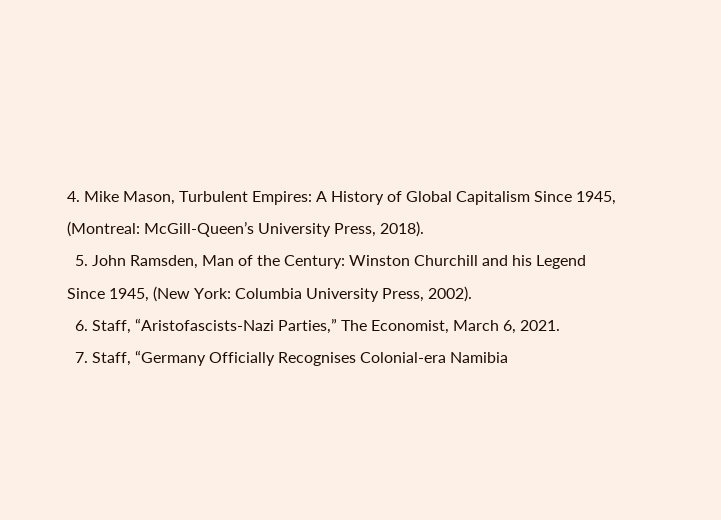4. Mike Mason, Turbulent Empires: A History of Global Capitalism Since 1945, (Montreal: McGill-Queen’s University Press, 2018).
  5. John Ramsden, Man of the Century: Winston Churchill and his Legend Since 1945, (New York: Columbia University Press, 2002).
  6. Staff, “Aristofascists-Nazi Parties,” The Economist, March 6, 2021.
  7. Staff, “Germany Officially Recognises Colonial-era Namibia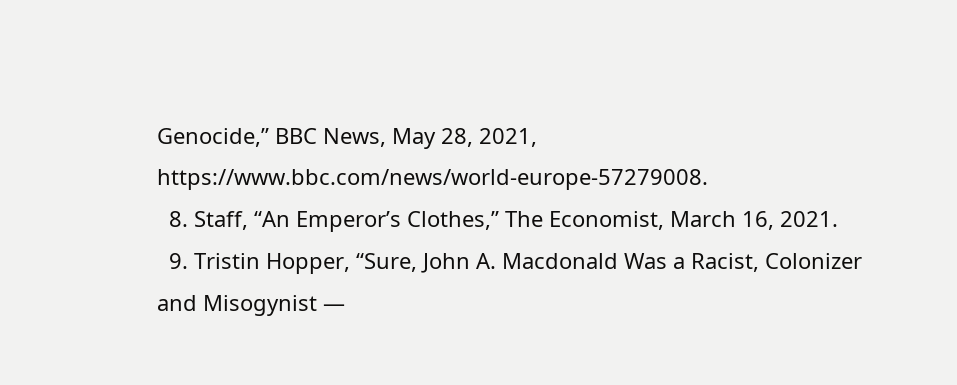Genocide,” BBC News, May 28, 2021,  https://www.bbc.com/news/world-europe-57279008.
  8. Staff, “An Emperor’s Clothes,” The Economist, March 16, 2021.
  9. Tristin Hopper, “Sure, John A. Macdonald Was a Racist, Colonizer and Misogynist —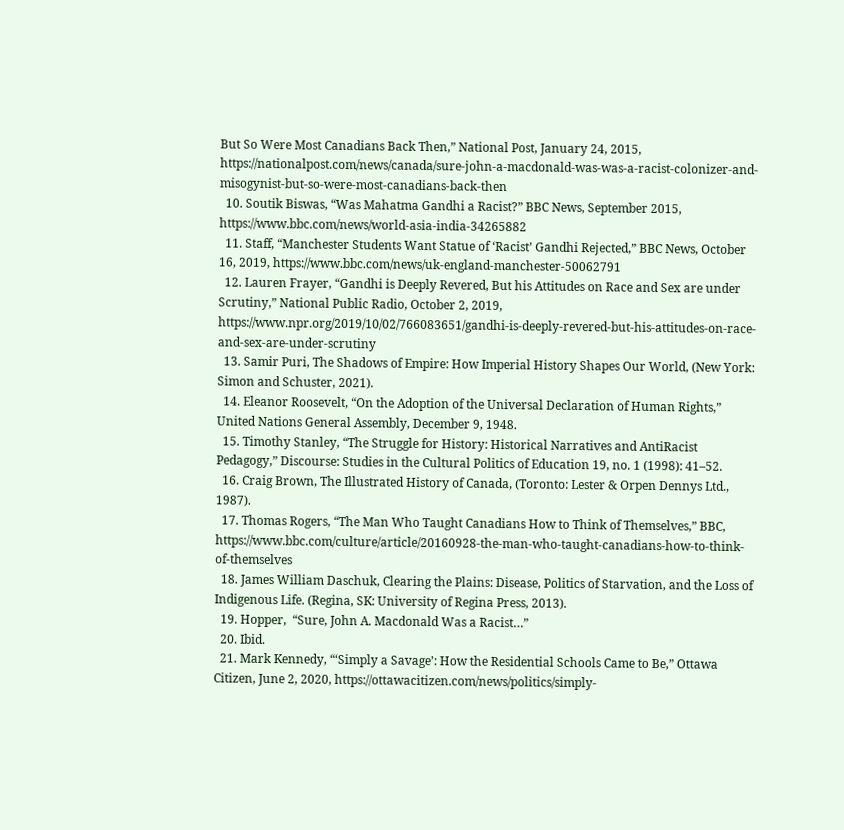But So Were Most Canadians Back Then,” National Post, January 24, 2015, https://nationalpost.com/news/canada/sure-john-a-macdonald-was-was-a-racist-colonizer-and-misogynist-but-so-were-most-canadians-back-then
  10. Soutik Biswas, “Was Mahatma Gandhi a Racist?” BBC News, September 2015, https://www.bbc.com/news/world-asia-india-34265882
  11. Staff, “Manchester Students Want Statue of ‘Racist’ Gandhi Rejected,” BBC News, October 16, 2019, https://www.bbc.com/news/uk-england-manchester-50062791
  12. Lauren Frayer, “Gandhi is Deeply Revered, But his Attitudes on Race and Sex are under Scrutiny,” National Public Radio, October 2, 2019, https://www.npr.org/2019/10/02/766083651/gandhi-is-deeply-revered-but-his-attitudes-on-race-and-sex-are-under-scrutiny
  13. Samir Puri, The Shadows of Empire: How Imperial History Shapes Our World, (New York: Simon and Schuster, 2021).
  14. Eleanor Roosevelt, “On the Adoption of the Universal Declaration of Human Rights,” United Nations General Assembly, December 9, 1948.
  15. Timothy Stanley, “The Struggle for History: Historical Narratives and AntiRacist Pedagogy,” Discourse: Studies in the Cultural Politics of Education 19, no. 1 (1998): 41–52.
  16. Craig Brown, The Illustrated History of Canada, (Toronto: Lester & Orpen Dennys Ltd., 1987).
  17. Thomas Rogers, “The Man Who Taught Canadians How to Think of Themselves,” BBC,  https://www.bbc.com/culture/article/20160928-the-man-who-taught-canadians-how-to-think-of-themselves
  18. James William Daschuk, Clearing the Plains: Disease, Politics of Starvation, and the Loss of Indigenous Life. (Regina, SK: University of Regina Press, 2013).
  19. Hopper,  “Sure, John A. Macdonald Was a Racist…”
  20. Ibid.
  21. Mark Kennedy, “‘Simply a Savage’: How the Residential Schools Came to Be,” Ottawa Citizen, June 2, 2020, https://ottawacitizen.com/news/politics/simply-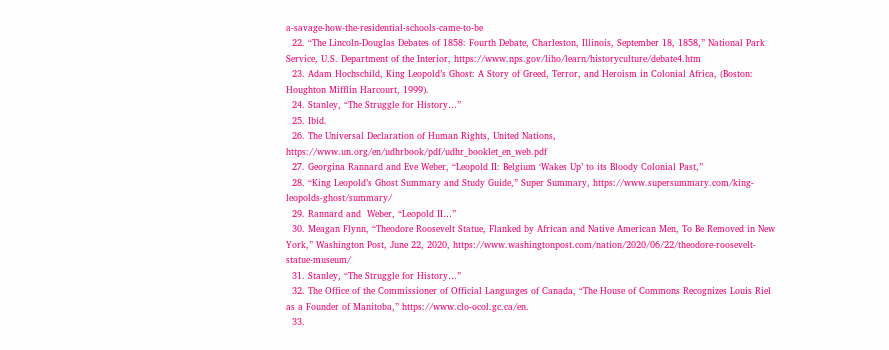a-savage-how-the-residential-schools-came-to-be
  22. “The Lincoln-Douglas Debates of 1858: Fourth Debate, Charleston, Illinois, September 18, 1858,” National Park Service, U.S. Department of the Interior, https://www.nps.gov/liho/learn/historyculture/debate4.htm
  23. Adam Hochschild, King Leopold’s Ghost: A Story of Greed, Terror, and Heroism in Colonial Africa, (Boston: Houghton Mifflin Harcourt, 1999).
  24. Stanley, “The Struggle for History…”
  25. Ibid.
  26. The Universal Declaration of Human Rights, United Nations, https://www.un.org/en/udhrbook/pdf/udhr_booklet_en_web.pdf
  27. Georgina Rannard and Eve Weber, “Leopold II: Belgium ‘Wakes Up’ to its Bloody Colonial Past,”
  28. “King Leopold’s Ghost Summary and Study Guide,” Super Summary, https://www.supersummary.com/king-leopolds-ghost/summary/
  29. Rannard and  Weber, “Leopold II…”
  30. Meagan Flynn, “Theodore Roosevelt Statue, Flanked by African and Native American Men, To Be Removed in New York,” Washington Post, June 22, 2020, https://www.washingtonpost.com/nation/2020/06/22/theodore-roosevelt-statue-museum/
  31. Stanley, “The Struggle for History…”
  32. The Office of the Commissioner of Official Languages of Canada, “The House of Commons Recognizes Louis Riel as a Founder of Manitoba,” https://www.clo-ocol.gc.ca/en.
  33.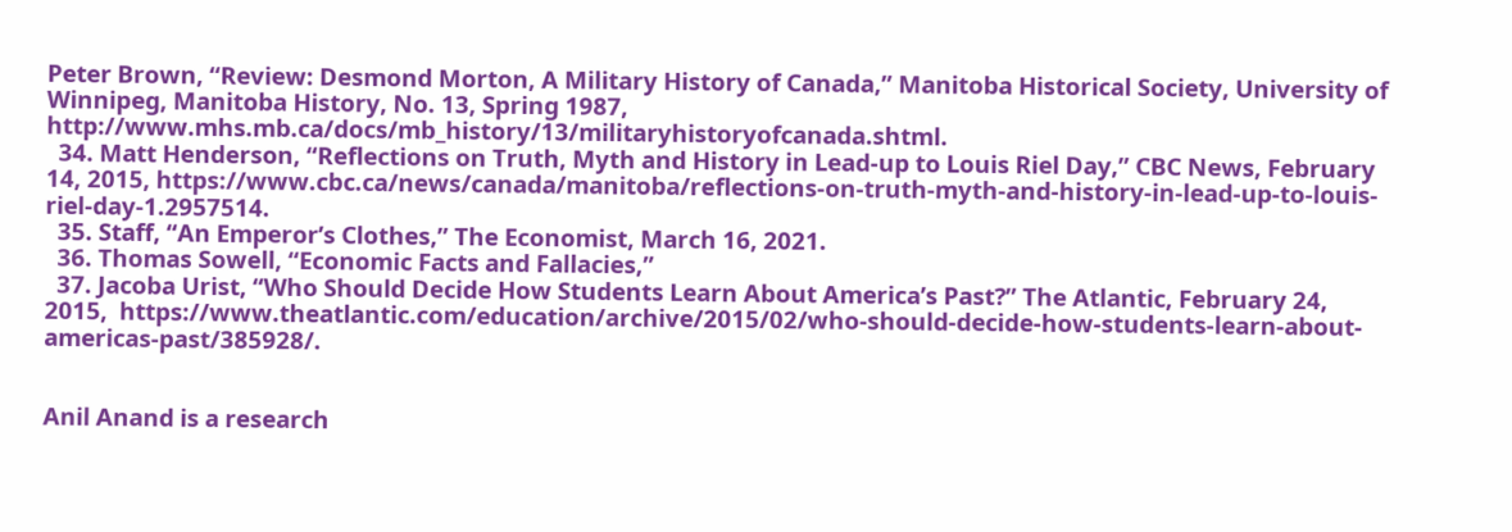Peter Brown, “Review: Desmond Morton, A Military History of Canada,” Manitoba Historical Society, University of Winnipeg, Manitoba History, No. 13, Spring 1987, http://www.mhs.mb.ca/docs/mb_history/13/militaryhistoryofcanada.shtml.
  34. Matt Henderson, “Reflections on Truth, Myth and History in Lead-up to Louis Riel Day,” CBC News, February 14, 2015, https://www.cbc.ca/news/canada/manitoba/reflections-on-truth-myth-and-history-in-lead-up-to-louis-riel-day-1.2957514.
  35. Staff, “An Emperor’s Clothes,” The Economist, March 16, 2021.
  36. Thomas Sowell, “Economic Facts and Fallacies,”
  37. Jacoba Urist, “Who Should Decide How Students Learn About America’s Past?” The Atlantic, February 24, 2015,  https://www.theatlantic.com/education/archive/2015/02/who-should-decide-how-students-learn-about-americas-past/385928/.


Anil Anand is a research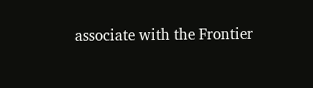associate with the Frontier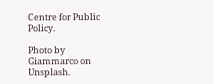Centre for Public Policy.

Photo by Giammarco on Unsplash.